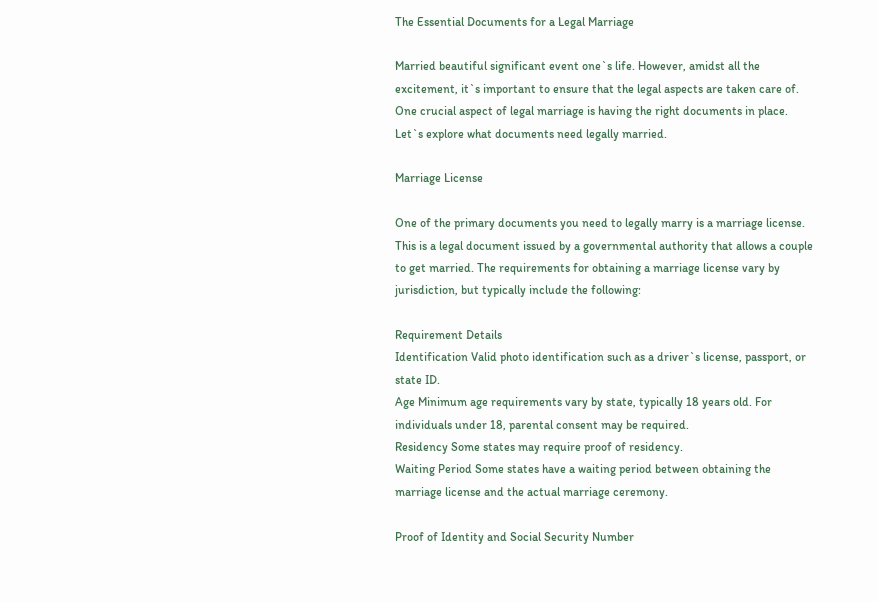The Essential Documents for a Legal Marriage

Married beautiful significant event one`s life. However, amidst all the excitement, it`s important to ensure that the legal aspects are taken care of. One crucial aspect of legal marriage is having the right documents in place. Let`s explore what documents need legally married.

Marriage License

One of the primary documents you need to legally marry is a marriage license. This is a legal document issued by a governmental authority that allows a couple to get married. The requirements for obtaining a marriage license vary by jurisdiction, but typically include the following:

Requirement Details
Identification Valid photo identification such as a driver`s license, passport, or state ID.
Age Minimum age requirements vary by state, typically 18 years old. For individuals under 18, parental consent may be required.
Residency Some states may require proof of residency.
Waiting Period Some states have a waiting period between obtaining the marriage license and the actual marriage ceremony.

Proof of Identity and Social Security Number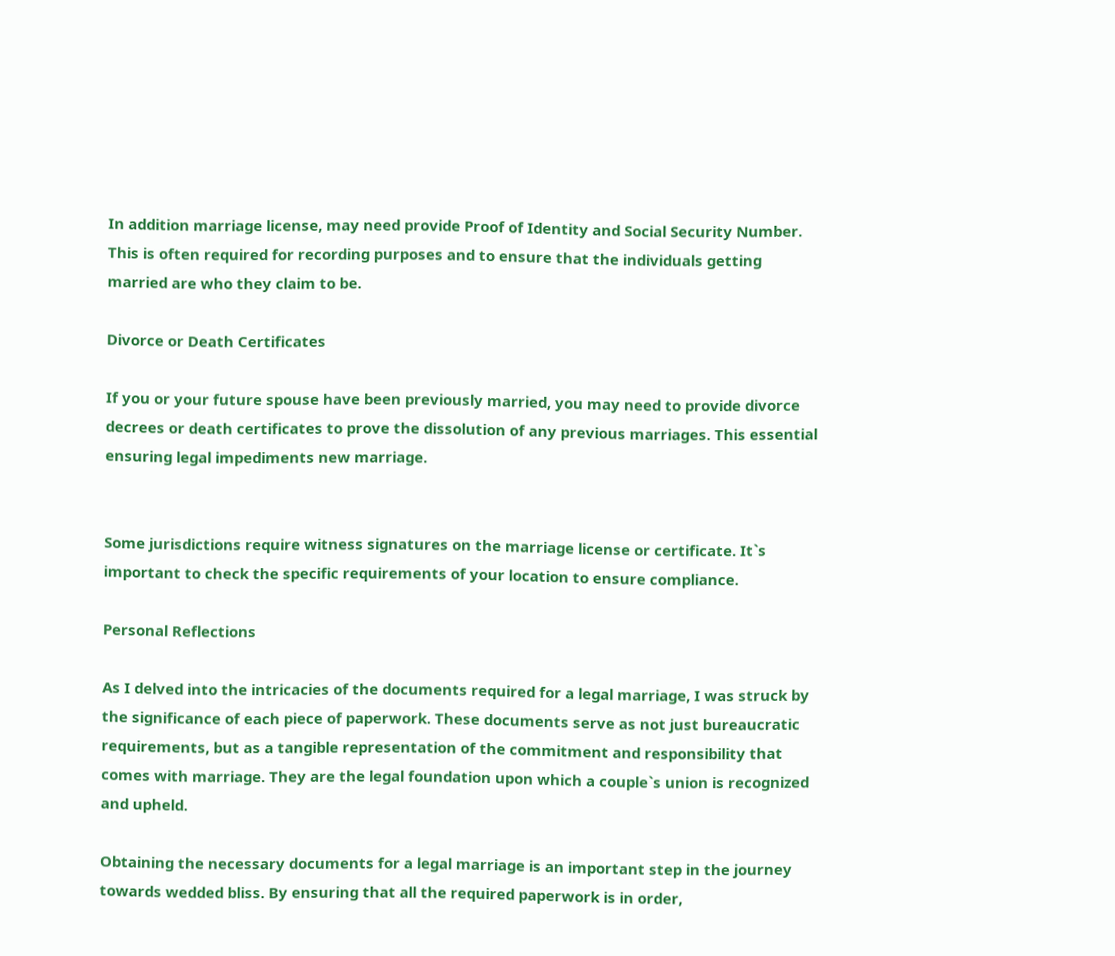In addition marriage license, may need provide Proof of Identity and Social Security Number. This is often required for recording purposes and to ensure that the individuals getting married are who they claim to be.

Divorce or Death Certificates

If you or your future spouse have been previously married, you may need to provide divorce decrees or death certificates to prove the dissolution of any previous marriages. This essential ensuring legal impediments new marriage.


Some jurisdictions require witness signatures on the marriage license or certificate. It`s important to check the specific requirements of your location to ensure compliance.

Personal Reflections

As I delved into the intricacies of the documents required for a legal marriage, I was struck by the significance of each piece of paperwork. These documents serve as not just bureaucratic requirements, but as a tangible representation of the commitment and responsibility that comes with marriage. They are the legal foundation upon which a couple`s union is recognized and upheld.

Obtaining the necessary documents for a legal marriage is an important step in the journey towards wedded bliss. By ensuring that all the required paperwork is in order,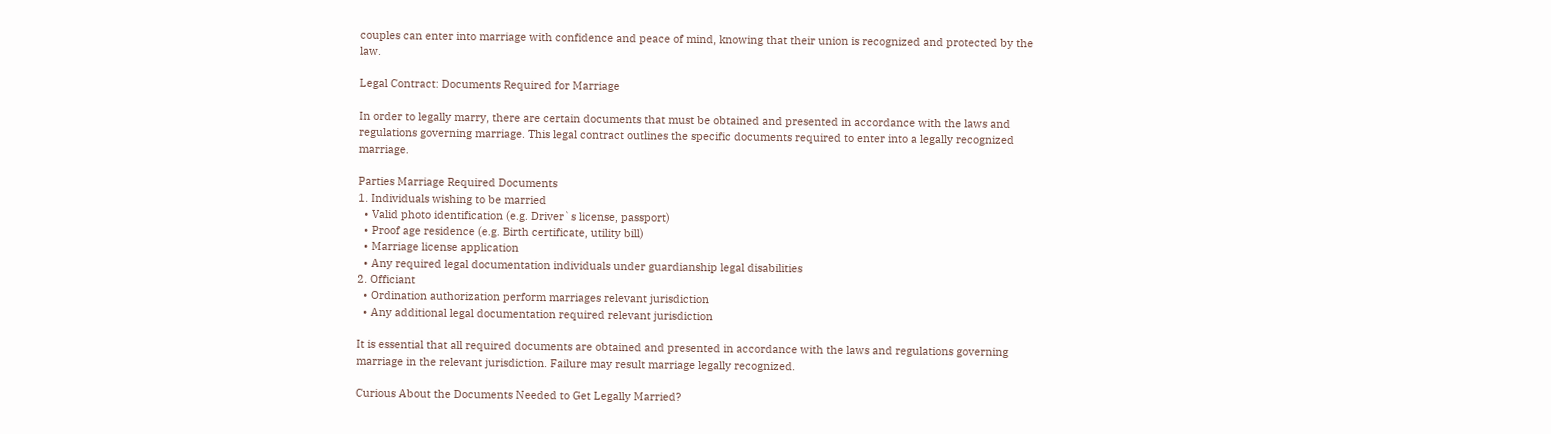couples can enter into marriage with confidence and peace of mind, knowing that their union is recognized and protected by the law.

Legal Contract: Documents Required for Marriage

In order to legally marry, there are certain documents that must be obtained and presented in accordance with the laws and regulations governing marriage. This legal contract outlines the specific documents required to enter into a legally recognized marriage.

Parties Marriage Required Documents
1. Individuals wishing to be married
  • Valid photo identification (e.g. Driver`s license, passport)
  • Proof age residence (e.g. Birth certificate, utility bill)
  • Marriage license application
  • Any required legal documentation individuals under guardianship legal disabilities
2. Officiant
  • Ordination authorization perform marriages relevant jurisdiction
  • Any additional legal documentation required relevant jurisdiction

It is essential that all required documents are obtained and presented in accordance with the laws and regulations governing marriage in the relevant jurisdiction. Failure may result marriage legally recognized.

Curious About the Documents Needed to Get Legally Married?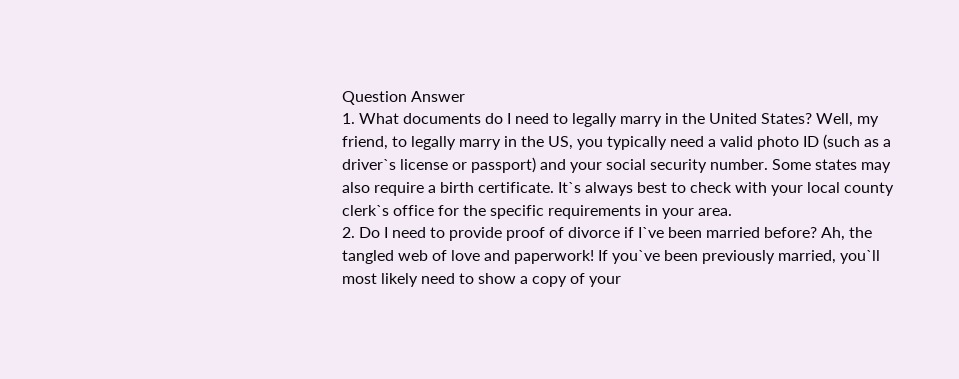Question Answer
1. What documents do I need to legally marry in the United States? Well, my friend, to legally marry in the US, you typically need a valid photo ID (such as a driver`s license or passport) and your social security number. Some states may also require a birth certificate. It`s always best to check with your local county clerk`s office for the specific requirements in your area.
2. Do I need to provide proof of divorce if I`ve been married before? Ah, the tangled web of love and paperwork! If you`ve been previously married, you`ll most likely need to show a copy of your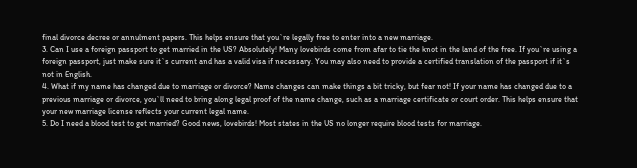final divorce decree or annulment papers. This helps ensure that you`re legally free to enter into a new marriage.
3. Can I use a foreign passport to get married in the US? Absolutely! Many lovebirds come from afar to tie the knot in the land of the free. If you`re using a foreign passport, just make sure it`s current and has a valid visa if necessary. You may also need to provide a certified translation of the passport if it`s not in English.
4. What if my name has changed due to marriage or divorce? Name changes can make things a bit tricky, but fear not! If your name has changed due to a previous marriage or divorce, you`ll need to bring along legal proof of the name change, such as a marriage certificate or court order. This helps ensure that your new marriage license reflects your current legal name.
5. Do I need a blood test to get married? Good news, lovebirds! Most states in the US no longer require blood tests for marriage.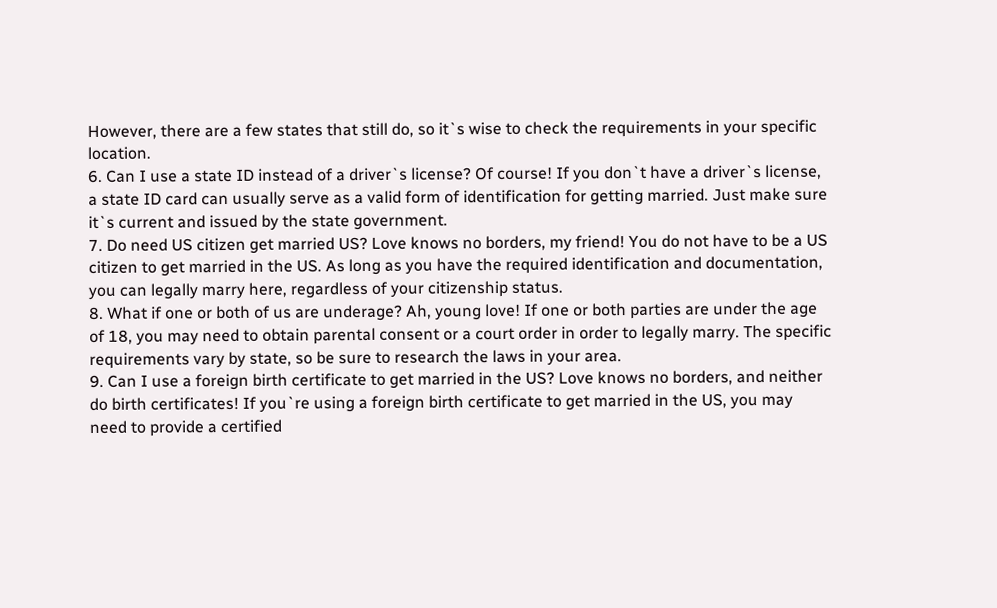However, there are a few states that still do, so it`s wise to check the requirements in your specific location.
6. Can I use a state ID instead of a driver`s license? Of course! If you don`t have a driver`s license, a state ID card can usually serve as a valid form of identification for getting married. Just make sure it`s current and issued by the state government.
7. Do need US citizen get married US? Love knows no borders, my friend! You do not have to be a US citizen to get married in the US. As long as you have the required identification and documentation, you can legally marry here, regardless of your citizenship status.
8. What if one or both of us are underage? Ah, young love! If one or both parties are under the age of 18, you may need to obtain parental consent or a court order in order to legally marry. The specific requirements vary by state, so be sure to research the laws in your area.
9. Can I use a foreign birth certificate to get married in the US? Love knows no borders, and neither do birth certificates! If you`re using a foreign birth certificate to get married in the US, you may need to provide a certified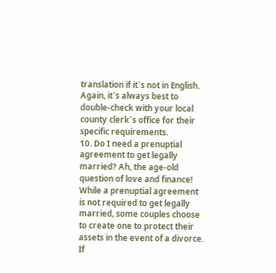translation if it`s not in English. Again, it`s always best to double-check with your local county clerk`s office for their specific requirements.
10. Do I need a prenuptial agreement to get legally married? Ah, the age-old question of love and finance! While a prenuptial agreement is not required to get legally married, some couples choose to create one to protect their assets in the event of a divorce. If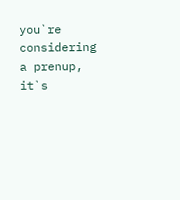you`re considering a prenup, it`s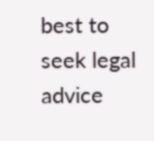best to seek legal advice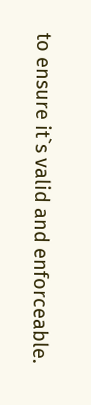to ensure it`s valid and enforceable.